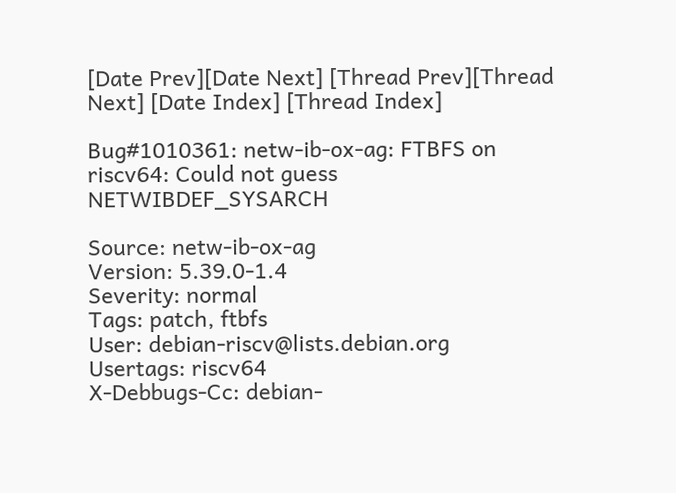[Date Prev][Date Next] [Thread Prev][Thread Next] [Date Index] [Thread Index]

Bug#1010361: netw-ib-ox-ag: FTBFS on riscv64: Could not guess NETWIBDEF_SYSARCH

Source: netw-ib-ox-ag
Version: 5.39.0-1.4
Severity: normal
Tags: patch, ftbfs
User: debian-riscv@lists.debian.org
Usertags: riscv64
X-Debbugs-Cc: debian-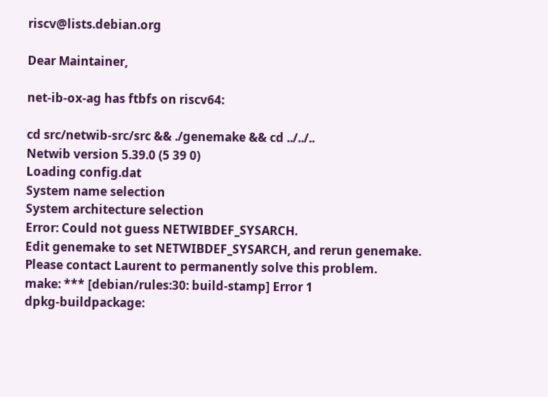riscv@lists.debian.org

Dear Maintainer,

net-ib-ox-ag has ftbfs on riscv64:

cd src/netwib-src/src && ./genemake && cd ../../..
Netwib version 5.39.0 (5 39 0)
Loading config.dat
System name selection
System architecture selection
Error: Could not guess NETWIBDEF_SYSARCH.
Edit genemake to set NETWIBDEF_SYSARCH, and rerun genemake.
Please contact Laurent to permanently solve this problem.
make: *** [debian/rules:30: build-stamp] Error 1
dpkg-buildpackage: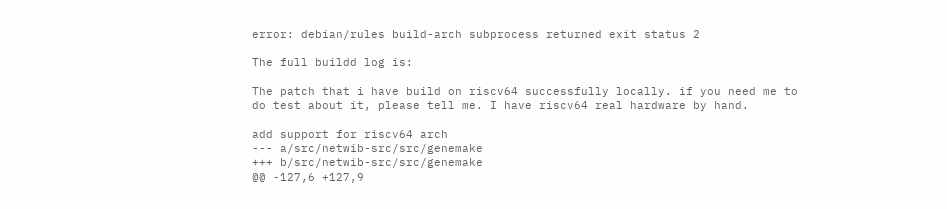error: debian/rules build-arch subprocess returned exit status 2

The full buildd log is:

The patch that i have build on riscv64 successfully locally. if you need me to
do test about it, please tell me. I have riscv64 real hardware by hand.

add support for riscv64 arch
--- a/src/netwib-src/src/genemake
+++ b/src/netwib-src/src/genemake
@@ -127,6 +127,9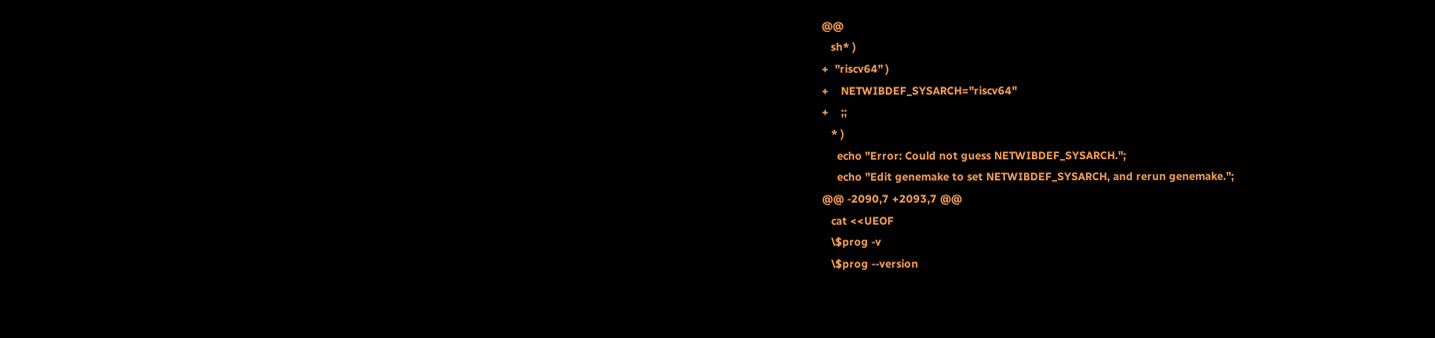@@
   sh* )
+  "riscv64" )
+    NETWIBDEF_SYSARCH="riscv64"
+    ;;
   * )
     echo "Error: Could not guess NETWIBDEF_SYSARCH.";
     echo "Edit genemake to set NETWIBDEF_SYSARCH, and rerun genemake.";
@@ -2090,7 +2093,7 @@
   cat <<UEOF
   \$prog -v
   \$prog --version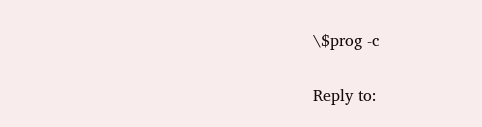\$prog -c

Reply to: